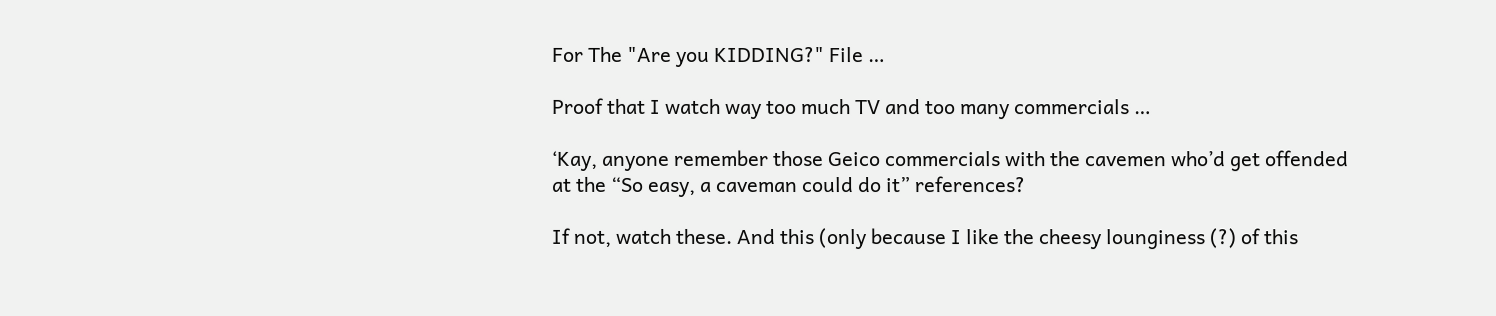For The "Are you KIDDING?" File …

Proof that I watch way too much TV and too many commercials …

‘Kay, anyone remember those Geico commercials with the cavemen who’d get offended at the “So easy, a caveman could do it” references?

If not, watch these. And this (only because I like the cheesy lounginess (?) of this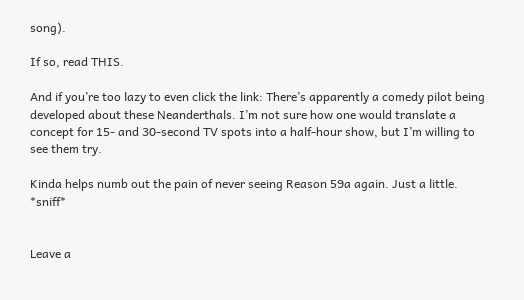song).

If so, read THIS.

And if you’re too lazy to even click the link: There’s apparently a comedy pilot being developed about these Neanderthals. I’m not sure how one would translate a concept for 15- and 30-second TV spots into a half-hour show, but I’m willing to see them try.

Kinda helps numb out the pain of never seeing Reason 59a again. Just a little. *sniff*


Leave a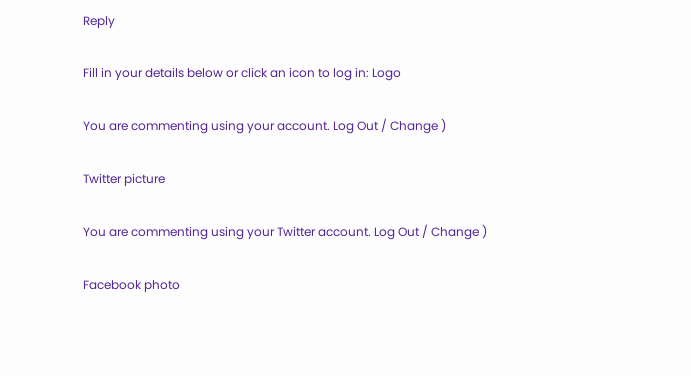Reply

Fill in your details below or click an icon to log in: Logo

You are commenting using your account. Log Out / Change )

Twitter picture

You are commenting using your Twitter account. Log Out / Change )

Facebook photo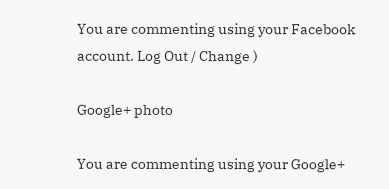You are commenting using your Facebook account. Log Out / Change )

Google+ photo

You are commenting using your Google+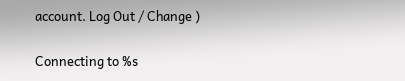account. Log Out / Change )

Connecting to %s